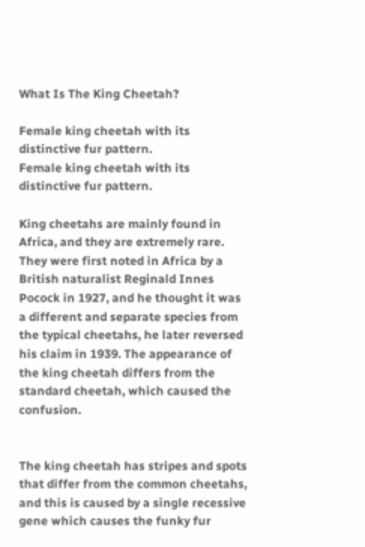What Is The King Cheetah?

Female king cheetah with its distinctive fur pattern.
Female king cheetah with its distinctive fur pattern.

King cheetahs are mainly found in Africa, and they are extremely rare. They were first noted in Africa by a British naturalist Reginald Innes Pocock in 1927, and he thought it was a different and separate species from the typical cheetahs, he later reversed his claim in 1939. The appearance of the king cheetah differs from the standard cheetah, which caused the confusion.


The king cheetah has stripes and spots that differ from the common cheetahs, and this is caused by a single recessive gene which causes the funky fur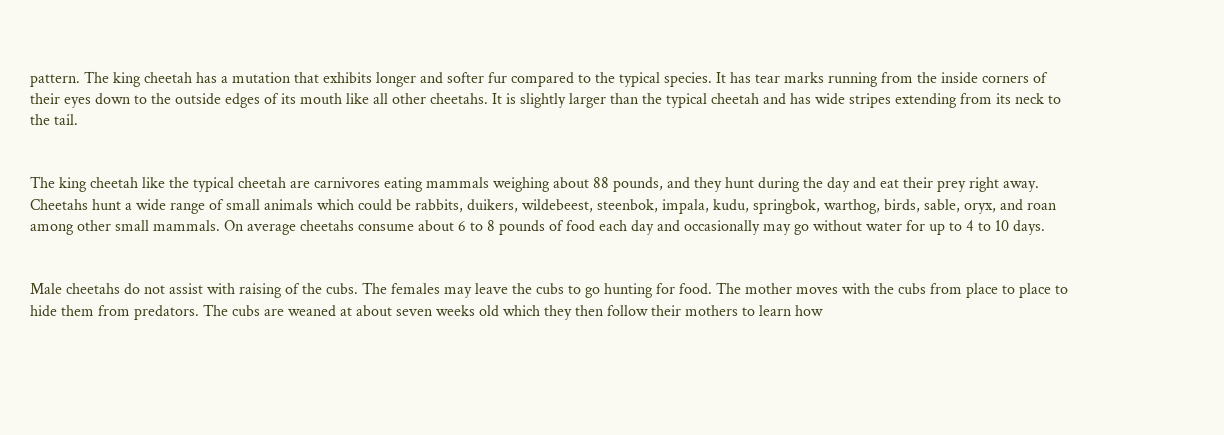pattern. The king cheetah has a mutation that exhibits longer and softer fur compared to the typical species. It has tear marks running from the inside corners of their eyes down to the outside edges of its mouth like all other cheetahs. It is slightly larger than the typical cheetah and has wide stripes extending from its neck to the tail.


The king cheetah like the typical cheetah are carnivores eating mammals weighing about 88 pounds, and they hunt during the day and eat their prey right away. Cheetahs hunt a wide range of small animals which could be rabbits, duikers, wildebeest, steenbok, impala, kudu, springbok, warthog, birds, sable, oryx, and roan among other small mammals. On average cheetahs consume about 6 to 8 pounds of food each day and occasionally may go without water for up to 4 to 10 days.


Male cheetahs do not assist with raising of the cubs. The females may leave the cubs to go hunting for food. The mother moves with the cubs from place to place to hide them from predators. The cubs are weaned at about seven weeks old which they then follow their mothers to learn how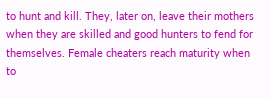to hunt and kill. They, later on, leave their mothers when they are skilled and good hunters to fend for themselves. Female cheaters reach maturity when to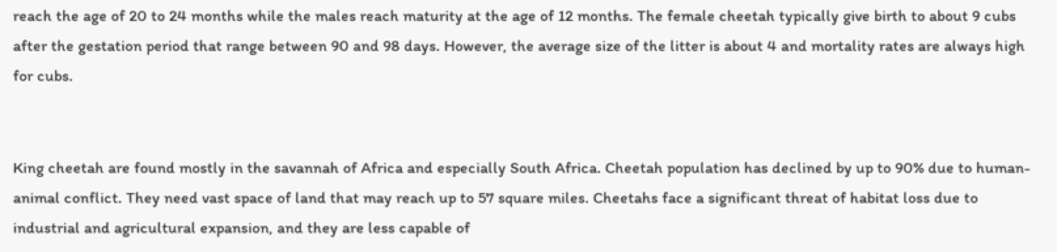reach the age of 20 to 24 months while the males reach maturity at the age of 12 months. The female cheetah typically give birth to about 9 cubs after the gestation period that range between 90 and 98 days. However, the average size of the litter is about 4 and mortality rates are always high for cubs.


King cheetah are found mostly in the savannah of Africa and especially South Africa. Cheetah population has declined by up to 90% due to human-animal conflict. They need vast space of land that may reach up to 57 square miles. Cheetahs face a significant threat of habitat loss due to industrial and agricultural expansion, and they are less capable of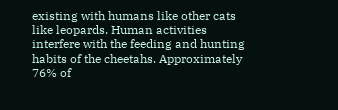existing with humans like other cats like leopards. Human activities interfere with the feeding and hunting habits of the cheetahs. Approximately 76% of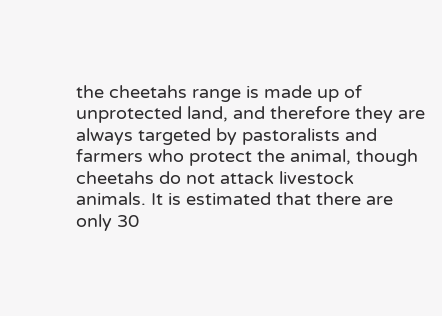the cheetahs range is made up of unprotected land, and therefore they are always targeted by pastoralists and farmers who protect the animal, though cheetahs do not attack livestock animals. It is estimated that there are only 30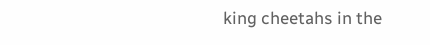king cheetahs in the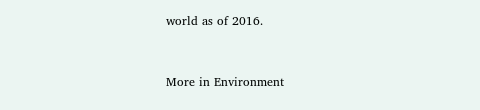world as of 2016.


More in Environment